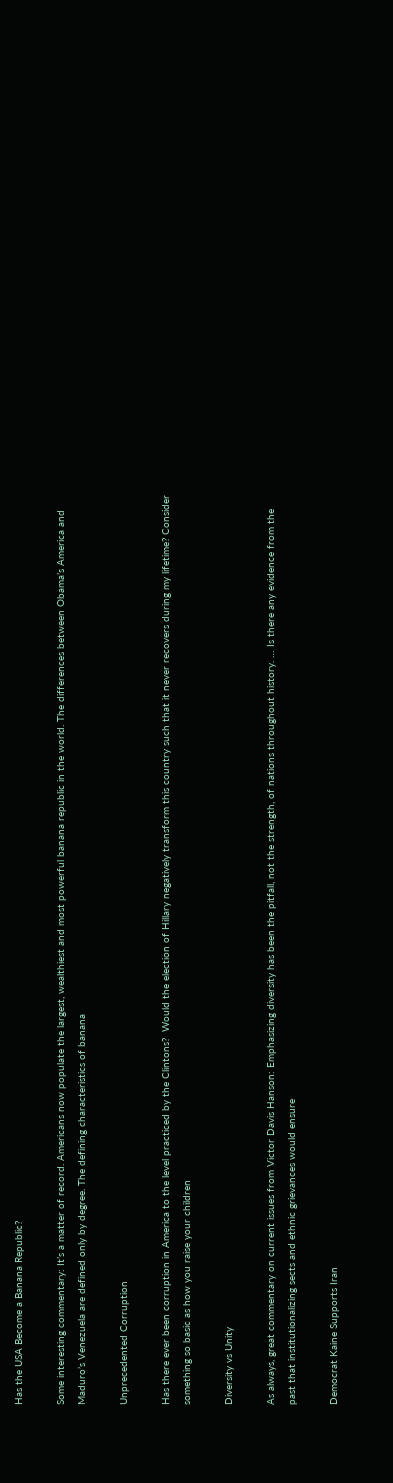Has the USA Become a Banana Republic?

Some interesting commentary: It’s a matter of record. Americans now populate the largest, wealthiest and most powerful banana republic in the world. The differences between Obama’s America and Maduro’s Venezuela are defined only by degree. The defining characteristics of banana

Unprecedented Corruption

Has there ever been corruption in America to the level practiced by the Clintons?  Would the election of Hillary negatively transform this country such that it never recovers during my lifetime? Consider something so basic as how you raise your children

Diversity vs Unity

As always, great commentary on current issues from Victor Davis Hanson: Emphasizing diversity has been the pitfall, not the strength, of nations throughout history. … Is there any evidence from the past that institutionalizing sects and ethnic grievances would ensure

Democrat Kaine Supports Iran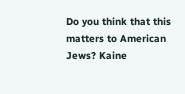Do you think that this matters to American Jews? Kaine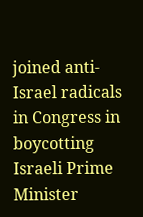joined anti-Israel radicals in Congress in boycotting Israeli Prime Minister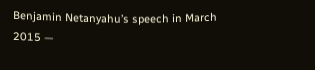Benjamin Netanyahu’s speech in March 2015 —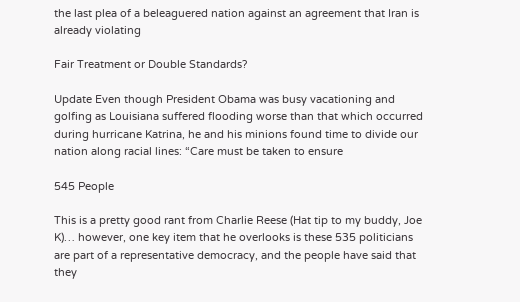the last plea of a beleaguered nation against an agreement that Iran is already violating

Fair Treatment or Double Standards?

Update Even though President Obama was busy vacationing and golfing as Louisiana suffered flooding worse than that which occurred during hurricane Katrina, he and his minions found time to divide our nation along racial lines: “Care must be taken to ensure

545 People

This is a pretty good rant from Charlie Reese (Hat tip to my buddy, Joe K)… however, one key item that he overlooks is these 535 politicians are part of a representative democracy, and the people have said that they